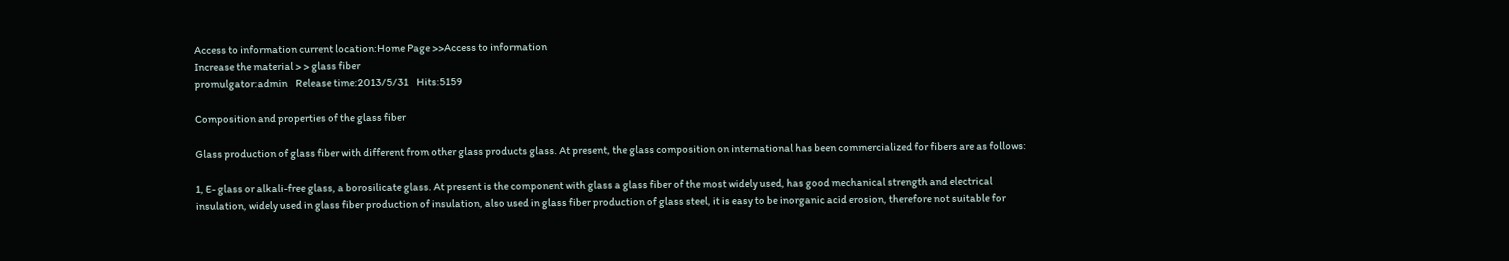Access to information current location:Home Page >>Access to information
Increase the material > > glass fiber
promulgator:admin    Release time:2013/5/31    Hits:5159

Composition and properties of the glass fiber

Glass production of glass fiber with different from other glass products glass. At present, the glass composition on international has been commercialized for fibers are as follows:

1, E- glass or alkali-free glass, a borosilicate glass. At present is the component with glass a glass fiber of the most widely used, has good mechanical strength and electrical insulation, widely used in glass fiber production of insulation, also used in glass fiber production of glass steel, it is easy to be inorganic acid erosion, therefore not suitable for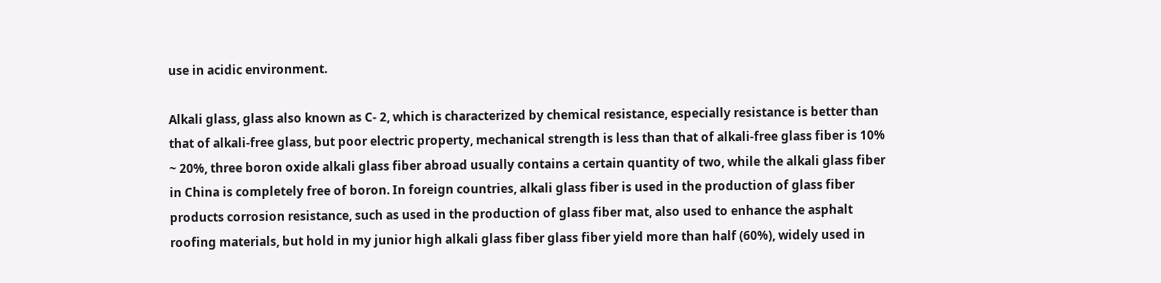use in acidic environment.

Alkali glass, glass also known as C- 2, which is characterized by chemical resistance, especially resistance is better than that of alkali-free glass, but poor electric property, mechanical strength is less than that of alkali-free glass fiber is 10% ~ 20%, three boron oxide alkali glass fiber abroad usually contains a certain quantity of two, while the alkali glass fiber in China is completely free of boron. In foreign countries, alkali glass fiber is used in the production of glass fiber products corrosion resistance, such as used in the production of glass fiber mat, also used to enhance the asphalt roofing materials, but hold in my junior high alkali glass fiber glass fiber yield more than half (60%), widely used in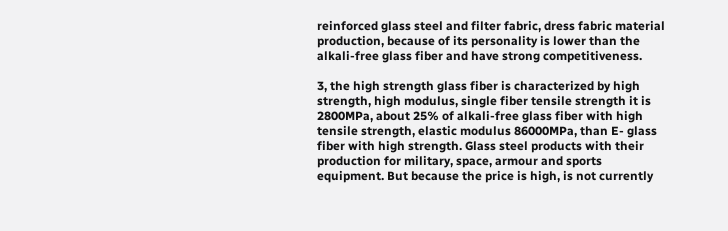reinforced glass steel and filter fabric, dress fabric material production, because of its personality is lower than the alkali-free glass fiber and have strong competitiveness.

3, the high strength glass fiber is characterized by high strength, high modulus, single fiber tensile strength it is 2800MPa, about 25% of alkali-free glass fiber with high tensile strength, elastic modulus 86000MPa, than E- glass fiber with high strength. Glass steel products with their production for military, space, armour and sports equipment. But because the price is high, is not currently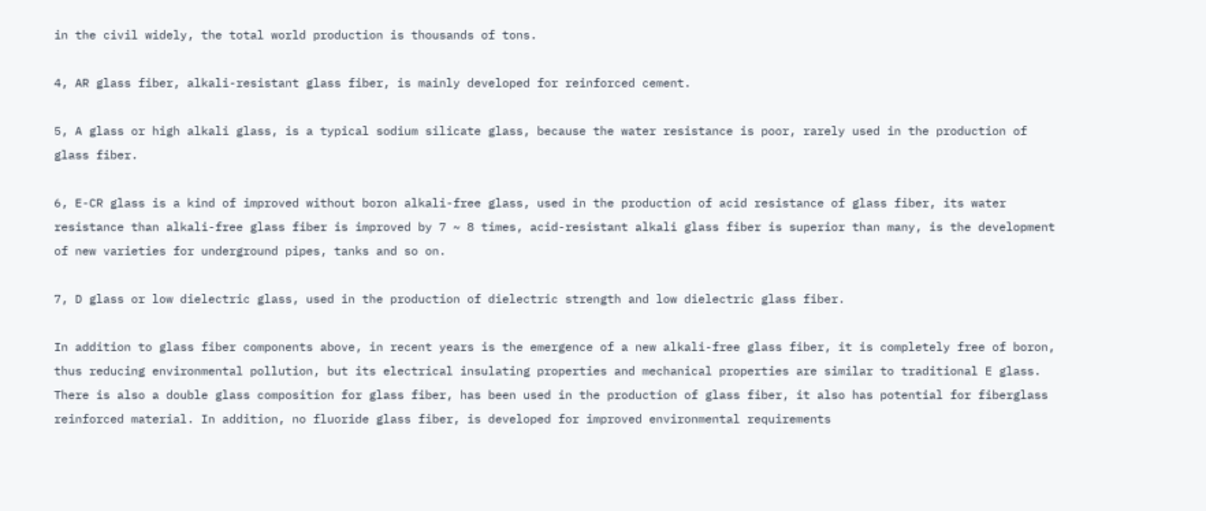in the civil widely, the total world production is thousands of tons.

4, AR glass fiber, alkali-resistant glass fiber, is mainly developed for reinforced cement.

5, A glass or high alkali glass, is a typical sodium silicate glass, because the water resistance is poor, rarely used in the production of glass fiber.

6, E-CR glass is a kind of improved without boron alkali-free glass, used in the production of acid resistance of glass fiber, its water resistance than alkali-free glass fiber is improved by 7 ~ 8 times, acid-resistant alkali glass fiber is superior than many, is the development of new varieties for underground pipes, tanks and so on.

7, D glass or low dielectric glass, used in the production of dielectric strength and low dielectric glass fiber.

In addition to glass fiber components above, in recent years is the emergence of a new alkali-free glass fiber, it is completely free of boron, thus reducing environmental pollution, but its electrical insulating properties and mechanical properties are similar to traditional E glass. There is also a double glass composition for glass fiber, has been used in the production of glass fiber, it also has potential for fiberglass reinforced material. In addition, no fluoride glass fiber, is developed for improved environmental requirements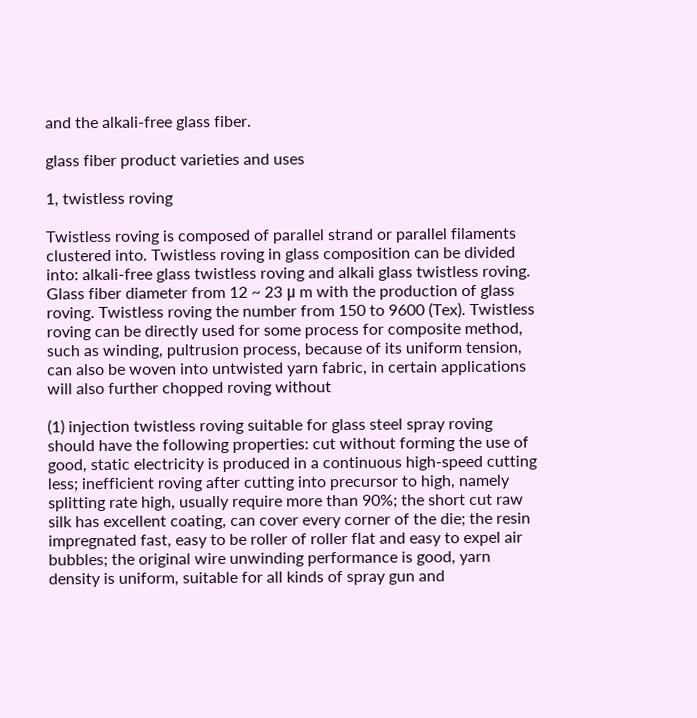and the alkali-free glass fiber.

glass fiber product varieties and uses

1, twistless roving

Twistless roving is composed of parallel strand or parallel filaments clustered into. Twistless roving in glass composition can be divided into: alkali-free glass twistless roving and alkali glass twistless roving. Glass fiber diameter from 12 ~ 23 μ m with the production of glass roving. Twistless roving the number from 150 to 9600 (Tex). Twistless roving can be directly used for some process for composite method, such as winding, pultrusion process, because of its uniform tension, can also be woven into untwisted yarn fabric, in certain applications will also further chopped roving without

(1) injection twistless roving suitable for glass steel spray roving should have the following properties: cut without forming the use of good, static electricity is produced in a continuous high-speed cutting less; inefficient roving after cutting into precursor to high, namely splitting rate high, usually require more than 90%; the short cut raw silk has excellent coating, can cover every corner of the die; the resin impregnated fast, easy to be roller of roller flat and easy to expel air bubbles; the original wire unwinding performance is good, yarn density is uniform, suitable for all kinds of spray gun and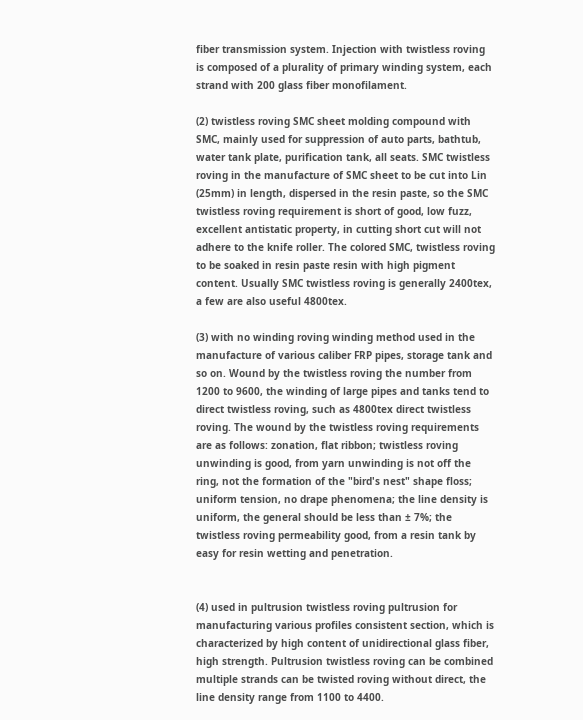fiber transmission system. Injection with twistless roving is composed of a plurality of primary winding system, each strand with 200 glass fiber monofilament.

(2) twistless roving SMC sheet molding compound with SMC, mainly used for suppression of auto parts, bathtub, water tank plate, purification tank, all seats. SMC twistless roving in the manufacture of SMC sheet to be cut into Lin (25mm) in length, dispersed in the resin paste, so the SMC twistless roving requirement is short of good, low fuzz, excellent antistatic property, in cutting short cut will not adhere to the knife roller. The colored SMC, twistless roving to be soaked in resin paste resin with high pigment content. Usually SMC twistless roving is generally 2400tex, a few are also useful 4800tex.

(3) with no winding roving winding method used in the manufacture of various caliber FRP pipes, storage tank and so on. Wound by the twistless roving the number from 1200 to 9600, the winding of large pipes and tanks tend to direct twistless roving, such as 4800tex direct twistless roving. The wound by the twistless roving requirements are as follows: zonation, flat ribbon; twistless roving unwinding is good, from yarn unwinding is not off the ring, not the formation of the "bird's nest" shape floss; uniform tension, no drape phenomena; the line density is uniform, the general should be less than ± 7%; the twistless roving permeability good, from a resin tank by easy for resin wetting and penetration.


(4) used in pultrusion twistless roving pultrusion for manufacturing various profiles consistent section, which is characterized by high content of unidirectional glass fiber, high strength. Pultrusion twistless roving can be combined multiple strands can be twisted roving without direct, the line density range from 1100 to 4400.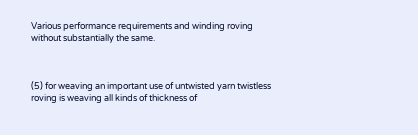Various performance requirements and winding roving without substantially the same.



(5) for weaving an important use of untwisted yarn twistless roving is weaving all kinds of thickness of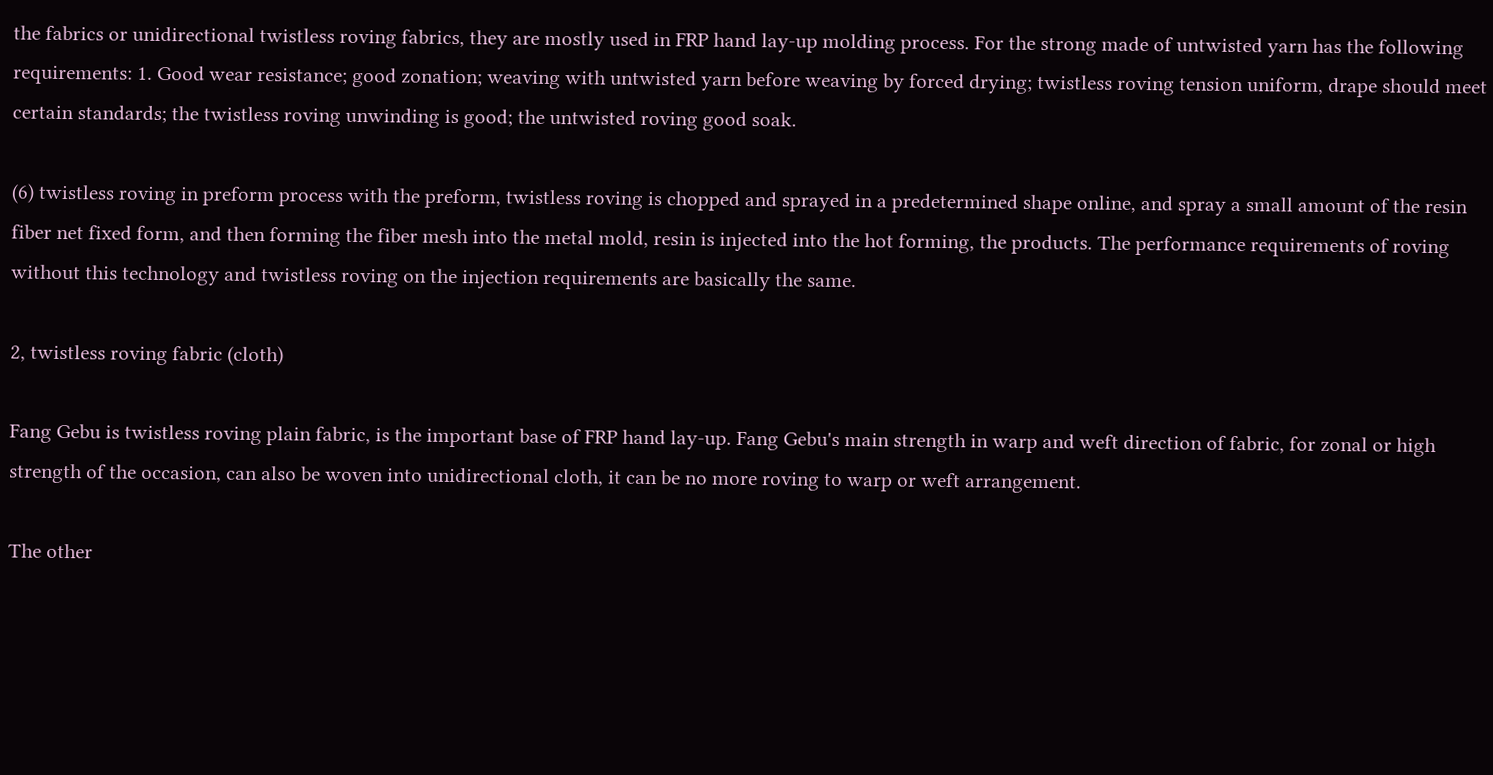the fabrics or unidirectional twistless roving fabrics, they are mostly used in FRP hand lay-up molding process. For the strong made of untwisted yarn has the following requirements: 1. Good wear resistance; good zonation; weaving with untwisted yarn before weaving by forced drying; twistless roving tension uniform, drape should meet certain standards; the twistless roving unwinding is good; the untwisted roving good soak.

(6) twistless roving in preform process with the preform, twistless roving is chopped and sprayed in a predetermined shape online, and spray a small amount of the resin fiber net fixed form, and then forming the fiber mesh into the metal mold, resin is injected into the hot forming, the products. The performance requirements of roving without this technology and twistless roving on the injection requirements are basically the same.

2, twistless roving fabric (cloth)

Fang Gebu is twistless roving plain fabric, is the important base of FRP hand lay-up. Fang Gebu's main strength in warp and weft direction of fabric, for zonal or high strength of the occasion, can also be woven into unidirectional cloth, it can be no more roving to warp or weft arrangement.

The other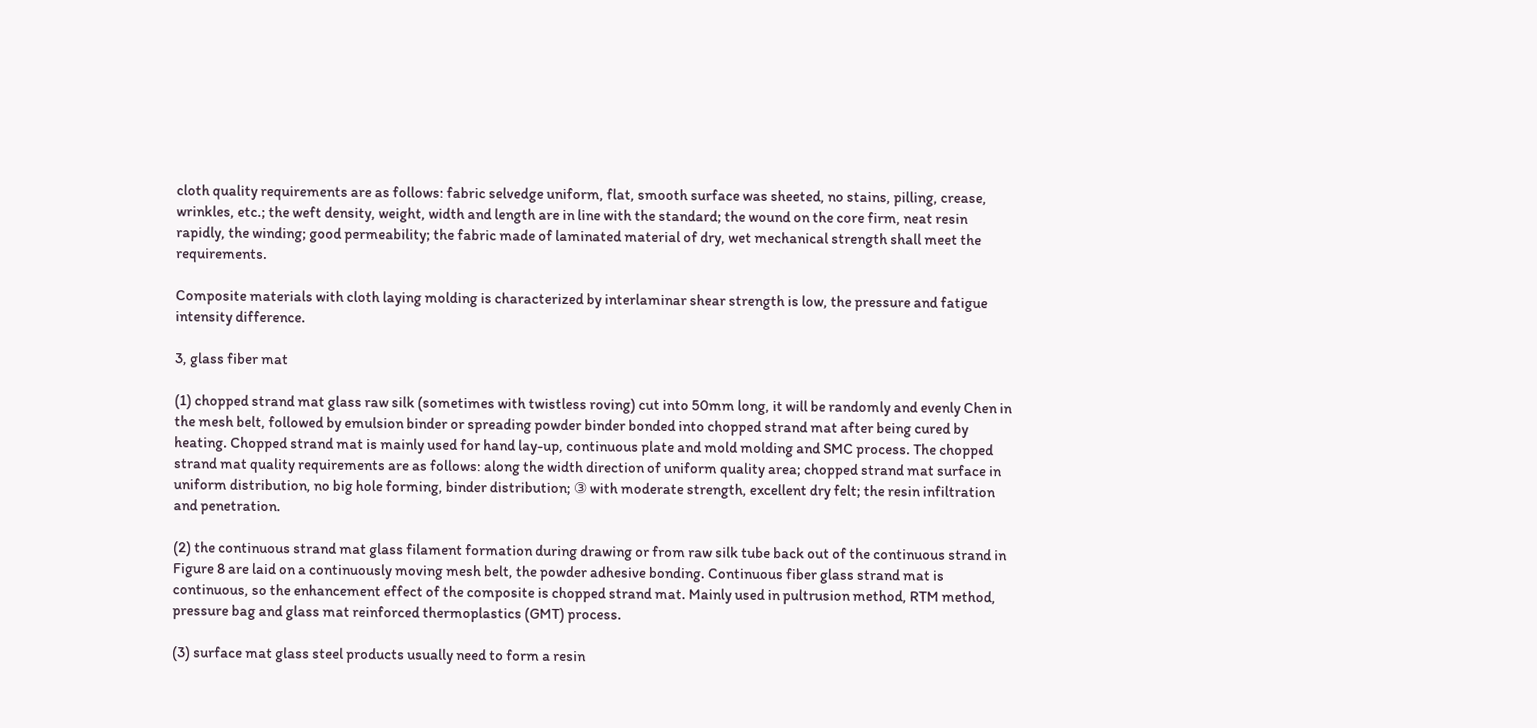cloth quality requirements are as follows: fabric selvedge uniform, flat, smooth surface was sheeted, no stains, pilling, crease, wrinkles, etc.; the weft density, weight, width and length are in line with the standard; the wound on the core firm, neat resin rapidly, the winding; good permeability; the fabric made of laminated material of dry, wet mechanical strength shall meet the requirements.

Composite materials with cloth laying molding is characterized by interlaminar shear strength is low, the pressure and fatigue intensity difference.

3, glass fiber mat

(1) chopped strand mat glass raw silk (sometimes with twistless roving) cut into 50mm long, it will be randomly and evenly Chen in the mesh belt, followed by emulsion binder or spreading powder binder bonded into chopped strand mat after being cured by heating. Chopped strand mat is mainly used for hand lay-up, continuous plate and mold molding and SMC process. The chopped strand mat quality requirements are as follows: along the width direction of uniform quality area; chopped strand mat surface in uniform distribution, no big hole forming, binder distribution; ③ with moderate strength, excellent dry felt; the resin infiltration and penetration.

(2) the continuous strand mat glass filament formation during drawing or from raw silk tube back out of the continuous strand in Figure 8 are laid on a continuously moving mesh belt, the powder adhesive bonding. Continuous fiber glass strand mat is continuous, so the enhancement effect of the composite is chopped strand mat. Mainly used in pultrusion method, RTM method, pressure bag and glass mat reinforced thermoplastics (GMT) process.

(3) surface mat glass steel products usually need to form a resin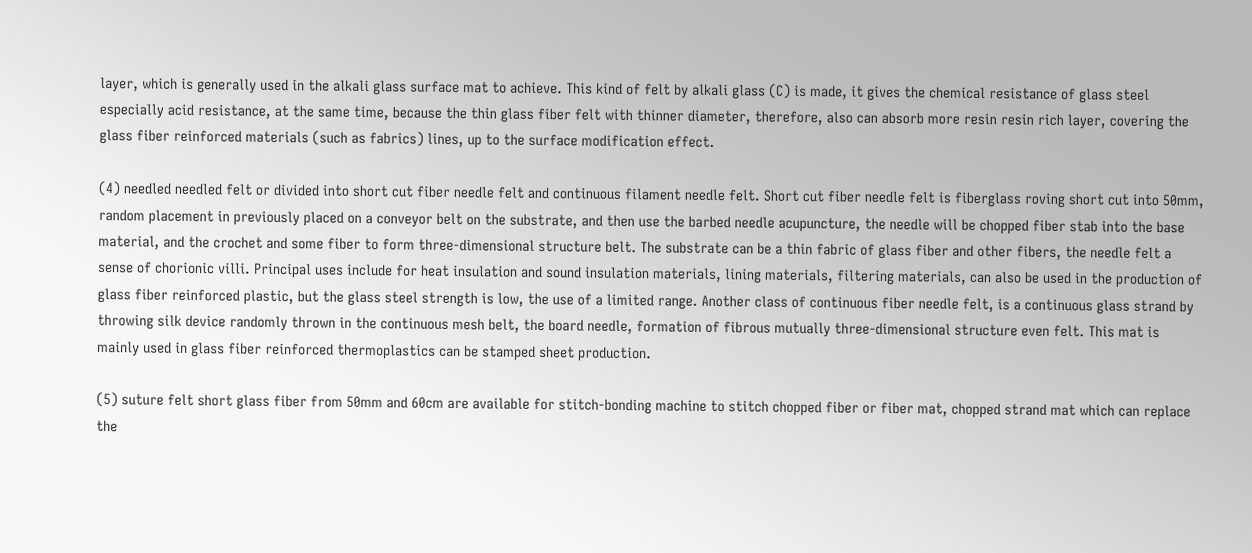layer, which is generally used in the alkali glass surface mat to achieve. This kind of felt by alkali glass (C) is made, it gives the chemical resistance of glass steel especially acid resistance, at the same time, because the thin glass fiber felt with thinner diameter, therefore, also can absorb more resin resin rich layer, covering the glass fiber reinforced materials (such as fabrics) lines, up to the surface modification effect.

(4) needled needled felt or divided into short cut fiber needle felt and continuous filament needle felt. Short cut fiber needle felt is fiberglass roving short cut into 50mm, random placement in previously placed on a conveyor belt on the substrate, and then use the barbed needle acupuncture, the needle will be chopped fiber stab into the base material, and the crochet and some fiber to form three-dimensional structure belt. The substrate can be a thin fabric of glass fiber and other fibers, the needle felt a sense of chorionic villi. Principal uses include for heat insulation and sound insulation materials, lining materials, filtering materials, can also be used in the production of glass fiber reinforced plastic, but the glass steel strength is low, the use of a limited range. Another class of continuous fiber needle felt, is a continuous glass strand by throwing silk device randomly thrown in the continuous mesh belt, the board needle, formation of fibrous mutually three-dimensional structure even felt. This mat is mainly used in glass fiber reinforced thermoplastics can be stamped sheet production.

(5) suture felt short glass fiber from 50mm and 60cm are available for stitch-bonding machine to stitch chopped fiber or fiber mat, chopped strand mat which can replace the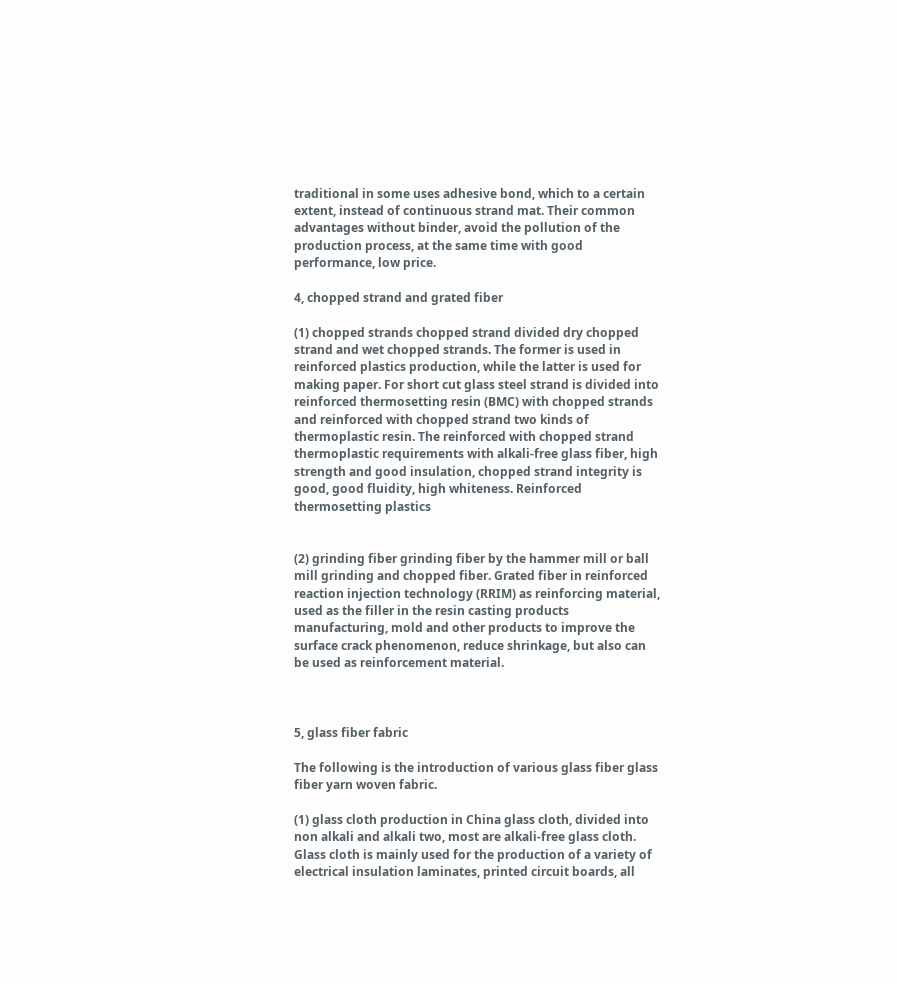traditional in some uses adhesive bond, which to a certain extent, instead of continuous strand mat. Their common advantages without binder, avoid the pollution of the production process, at the same time with good performance, low price.

4, chopped strand and grated fiber

(1) chopped strands chopped strand divided dry chopped strand and wet chopped strands. The former is used in reinforced plastics production, while the latter is used for making paper. For short cut glass steel strand is divided into reinforced thermosetting resin (BMC) with chopped strands and reinforced with chopped strand two kinds of thermoplastic resin. The reinforced with chopped strand thermoplastic requirements with alkali-free glass fiber, high strength and good insulation, chopped strand integrity is good, good fluidity, high whiteness. Reinforced thermosetting plastics


(2) grinding fiber grinding fiber by the hammer mill or ball mill grinding and chopped fiber. Grated fiber in reinforced reaction injection technology (RRIM) as reinforcing material, used as the filler in the resin casting products manufacturing, mold and other products to improve the surface crack phenomenon, reduce shrinkage, but also can be used as reinforcement material.



5, glass fiber fabric

The following is the introduction of various glass fiber glass fiber yarn woven fabric.

(1) glass cloth production in China glass cloth, divided into non alkali and alkali two, most are alkali-free glass cloth. Glass cloth is mainly used for the production of a variety of electrical insulation laminates, printed circuit boards, all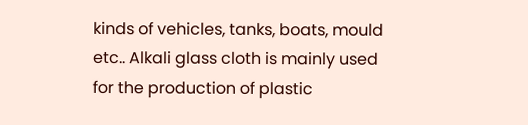kinds of vehicles, tanks, boats, mould etc.. Alkali glass cloth is mainly used for the production of plastic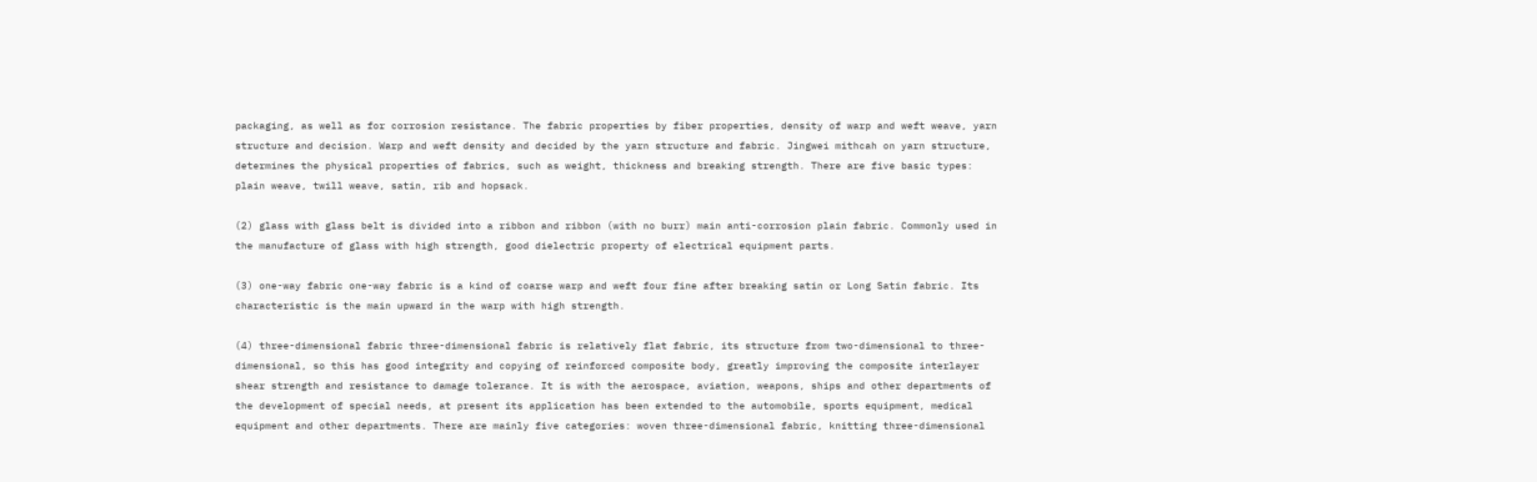packaging, as well as for corrosion resistance. The fabric properties by fiber properties, density of warp and weft weave, yarn structure and decision. Warp and weft density and decided by the yarn structure and fabric. Jingwei mithcah on yarn structure, determines the physical properties of fabrics, such as weight, thickness and breaking strength. There are five basic types: plain weave, twill weave, satin, rib and hopsack.

(2) glass with glass belt is divided into a ribbon and ribbon (with no burr) main anti-corrosion plain fabric. Commonly used in the manufacture of glass with high strength, good dielectric property of electrical equipment parts.

(3) one-way fabric one-way fabric is a kind of coarse warp and weft four fine after breaking satin or Long Satin fabric. Its characteristic is the main upward in the warp with high strength.

(4) three-dimensional fabric three-dimensional fabric is relatively flat fabric, its structure from two-dimensional to three-dimensional, so this has good integrity and copying of reinforced composite body, greatly improving the composite interlayer shear strength and resistance to damage tolerance. It is with the aerospace, aviation, weapons, ships and other departments of the development of special needs, at present its application has been extended to the automobile, sports equipment, medical equipment and other departments. There are mainly five categories: woven three-dimensional fabric, knitting three-dimensional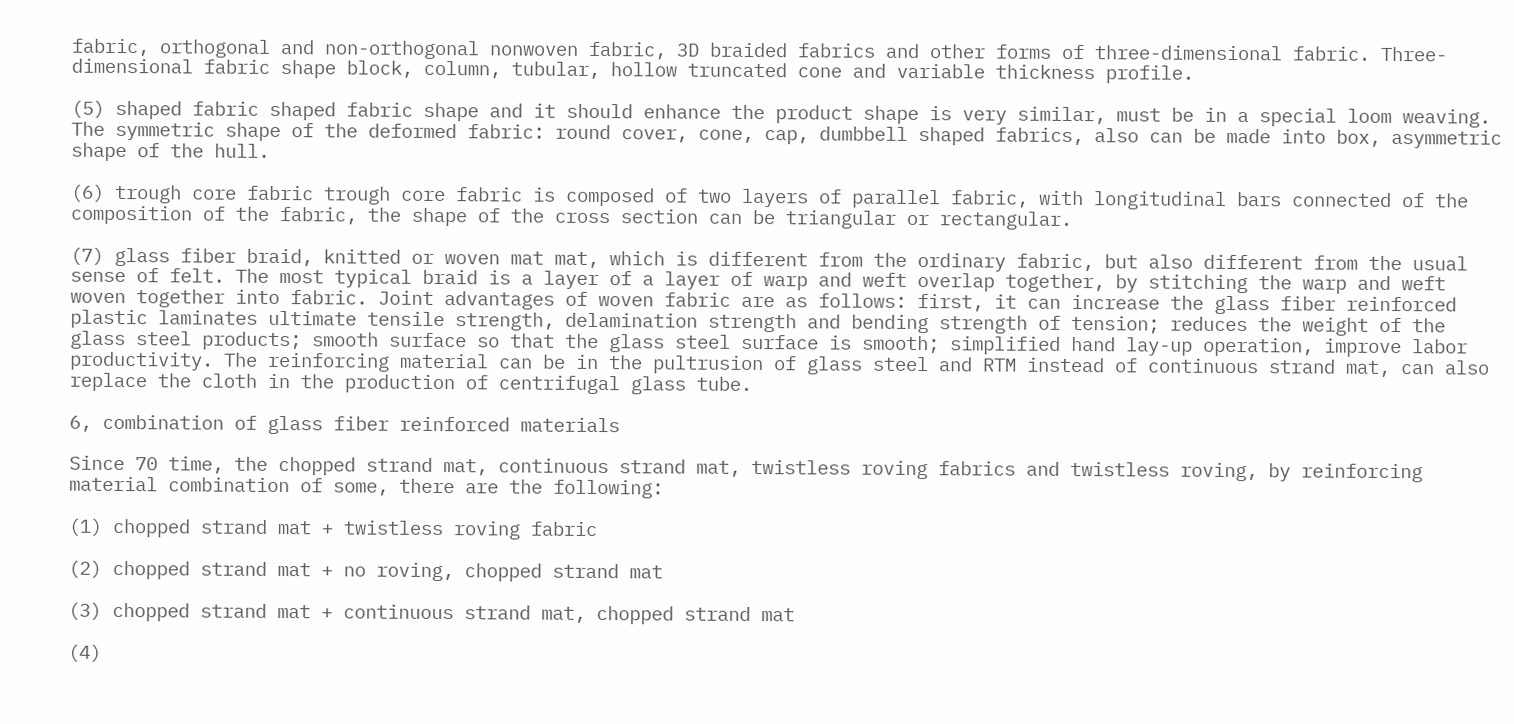fabric, orthogonal and non-orthogonal nonwoven fabric, 3D braided fabrics and other forms of three-dimensional fabric. Three-dimensional fabric shape block, column, tubular, hollow truncated cone and variable thickness profile.

(5) shaped fabric shaped fabric shape and it should enhance the product shape is very similar, must be in a special loom weaving. The symmetric shape of the deformed fabric: round cover, cone, cap, dumbbell shaped fabrics, also can be made into box, asymmetric shape of the hull.

(6) trough core fabric trough core fabric is composed of two layers of parallel fabric, with longitudinal bars connected of the composition of the fabric, the shape of the cross section can be triangular or rectangular.

(7) glass fiber braid, knitted or woven mat mat, which is different from the ordinary fabric, but also different from the usual sense of felt. The most typical braid is a layer of a layer of warp and weft overlap together, by stitching the warp and weft woven together into fabric. Joint advantages of woven fabric are as follows: first, it can increase the glass fiber reinforced plastic laminates ultimate tensile strength, delamination strength and bending strength of tension; reduces the weight of the glass steel products; smooth surface so that the glass steel surface is smooth; simplified hand lay-up operation, improve labor productivity. The reinforcing material can be in the pultrusion of glass steel and RTM instead of continuous strand mat, can also replace the cloth in the production of centrifugal glass tube.

6, combination of glass fiber reinforced materials

Since 70 time, the chopped strand mat, continuous strand mat, twistless roving fabrics and twistless roving, by reinforcing material combination of some, there are the following:

(1) chopped strand mat + twistless roving fabric

(2) chopped strand mat + no roving, chopped strand mat

(3) chopped strand mat + continuous strand mat, chopped strand mat

(4)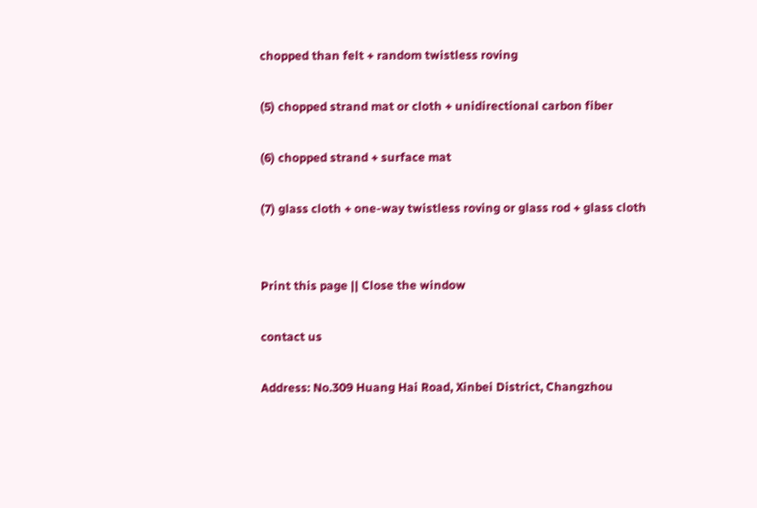chopped than felt + random twistless roving

(5) chopped strand mat or cloth + unidirectional carbon fiber

(6) chopped strand + surface mat

(7) glass cloth + one-way twistless roving or glass rod + glass cloth


Print this page || Close the window

contact us

Address: No.309 Huang Hai Road, Xinbei District, Changzhou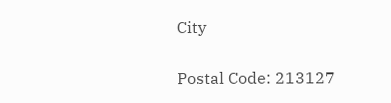City

Postal Code: 213127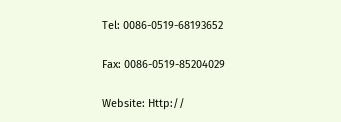Tel: 0086-0519-68193652

Fax: 0086-0519-85204029

Website: Http://